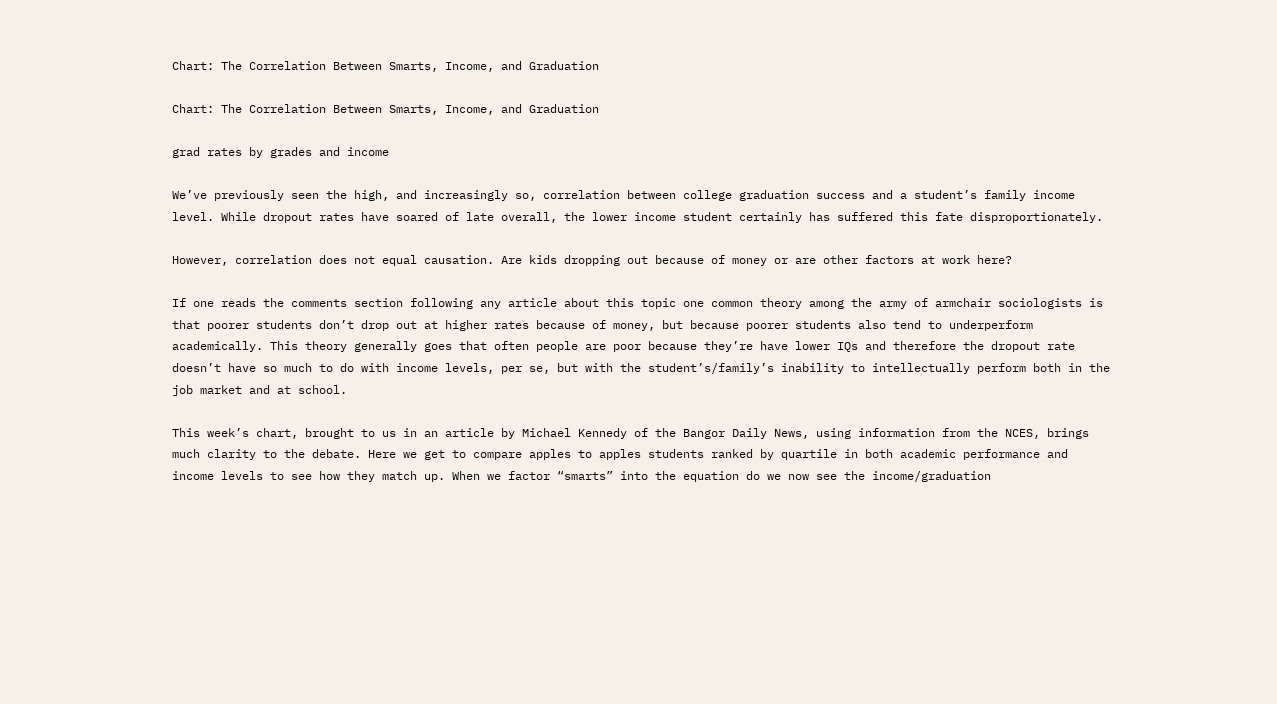Chart: The Correlation Between Smarts, Income, and Graduation

Chart: The Correlation Between Smarts, Income, and Graduation

grad rates by grades and income

We’ve previously seen the high, and increasingly so, correlation between college graduation success and a student’s family income level. While dropout rates have soared of late overall, the lower income student certainly has suffered this fate disproportionately.

However, correlation does not equal causation. Are kids dropping out because of money or are other factors at work here?

If one reads the comments section following any article about this topic one common theory among the army of armchair sociologists is that poorer students don’t drop out at higher rates because of money, but because poorer students also tend to underperform academically. This theory generally goes that often people are poor because they’re have lower IQs and therefore the dropout rate doesn’t have so much to do with income levels, per se, but with the student’s/family’s inability to intellectually perform both in the job market and at school.

This week’s chart, brought to us in an article by Michael Kennedy of the Bangor Daily News, using information from the NCES, brings much clarity to the debate. Here we get to compare apples to apples students ranked by quartile in both academic performance and income levels to see how they match up. When we factor “smarts” into the equation do we now see the income/graduation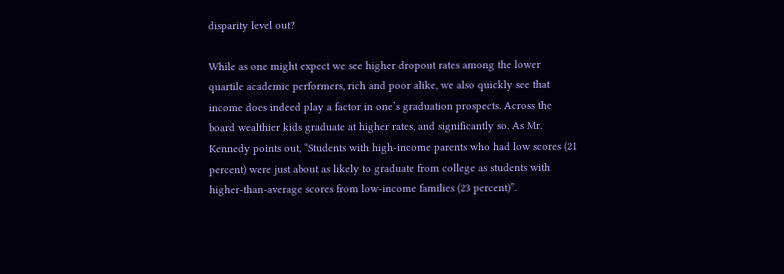disparity level out?

While as one might expect we see higher dropout rates among the lower quartile academic performers, rich and poor alike, we also quickly see that income does indeed play a factor in one’s graduation prospects. Across the board wealthier kids graduate at higher rates, and significantly so. As Mr. Kennedy points out, “Students with high-income parents who had low scores (21 percent) were just about as likely to graduate from college as students with higher-than-average scores from low-income families (23 percent)”.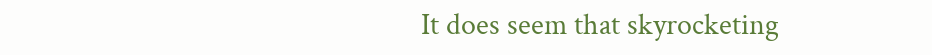It does seem that skyrocketing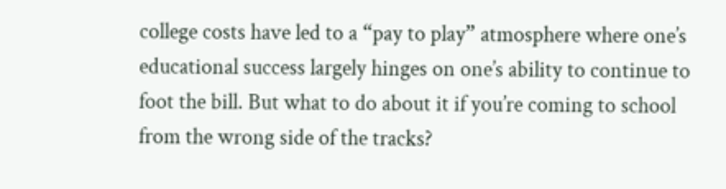college costs have led to a “pay to play” atmosphere where one’s educational success largely hinges on one’s ability to continue to foot the bill. But what to do about it if you’re coming to school from the wrong side of the tracks?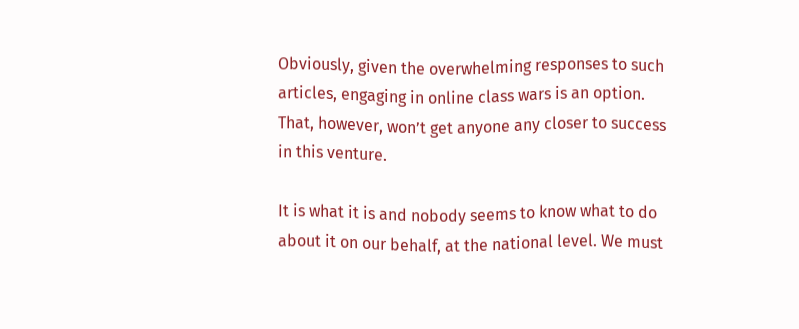Obviously, given the overwhelming responses to such articles, engaging in online class wars is an option.  That, however, won’t get anyone any closer to success in this venture.

It is what it is and nobody seems to know what to do about it on our behalf, at the national level. We must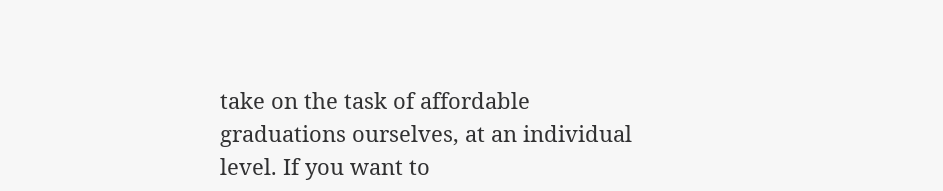take on the task of affordable graduations ourselves, at an individual level. If you want to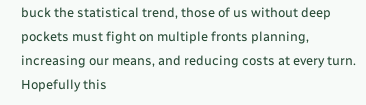buck the statistical trend, those of us without deep pockets must fight on multiple fronts planning, increasing our means, and reducing costs at every turn. Hopefully this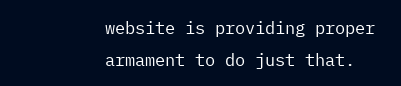website is providing proper armament to do just that.